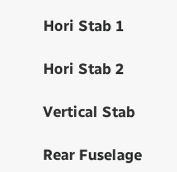Hori Stab 1

Hori Stab 2

Vertical Stab

Rear Fuselage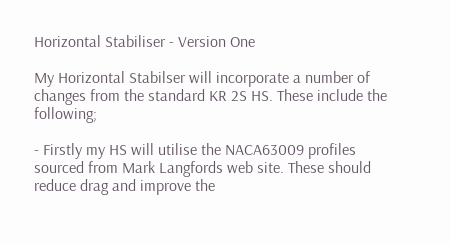Horizontal Stabiliser - Version One

My Horizontal Stabilser will incorporate a number of changes from the standard KR 2S HS. These include the following;

- Firstly my HS will utilise the NACA63009 profiles sourced from Mark Langfords web site. These should reduce drag and improve the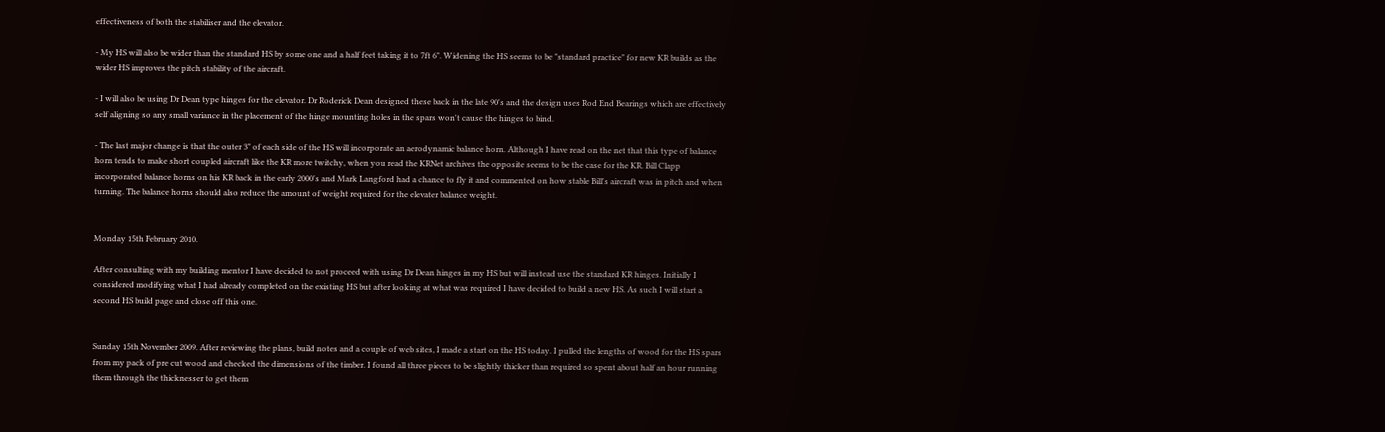effectiveness of both the stabiliser and the elevator.

- My HS will also be wider than the standard HS by some one and a half feet taking it to 7ft 6". Widening the HS seems to be "standard practice" for new KR builds as the wider HS improves the pitch stability of the aircraft.

- I will also be using Dr Dean type hinges for the elevator. Dr Roderick Dean designed these back in the late 90's and the design uses Rod End Bearings which are effectively self aligning so any small variance in the placement of the hinge mounting holes in the spars won't cause the hinges to bind.

- The last major change is that the outer 3" of each side of the HS will incorporate an aerodynamic balance horn. Although I have read on the net that this type of balance horn tends to make short coupled aircraft like the KR more twitchy, when you read the KRNet archives the opposite seems to be the case for the KR. Bill Clapp incorporated balance horns on his KR back in the early 2000's and Mark Langford had a chance to fly it and commented on how stable Bill's aircraft was in pitch and when turning. The balance horns should also reduce the amount of weight required for the elevater balance weight.


Monday 15th February 2010.

After consulting with my building mentor I have decided to not proceed with using Dr Dean hinges in my HS but will instead use the standard KR hinges. Initially I considered modifying what I had already completed on the existing HS but after looking at what was required I have decided to build a new HS. As such I will start a second HS build page and close off this one.


Sunday 15th November 2009. After reviewing the plans, build notes and a couple of web sites, I made a start on the HS today. I pulled the lengths of wood for the HS spars from my pack of pre cut wood and checked the dimensions of the timber. I found all three pieces to be slightly thicker than required so spent about half an hour running them through the thicknesser to get them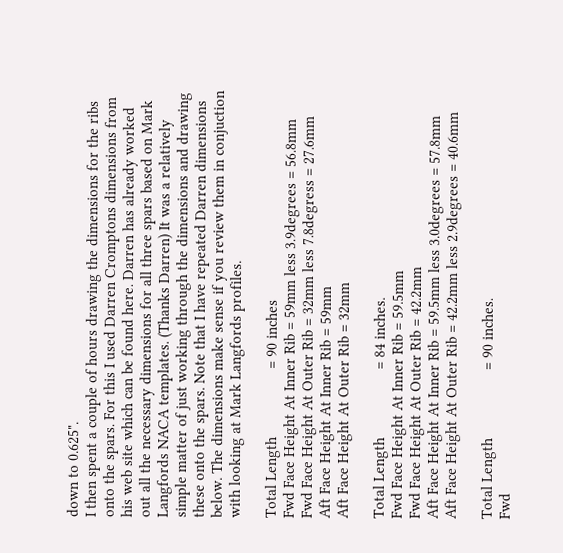down to 0.625".
I then spent a couple of hours drawing the dimensions for the ribs onto the spars. For this I used Darren Cromptons dimensions from his web site which can be found here. Darren has already worked out all the necessary dimensions for all three spars based on Mark Langfords NACA templates. (Thanks Darren) It was a relatively simple matter of just working through the dimensions and drawing these onto the spars. Note that I have repeated Darren dimensions below. The dimensions make sense if you review them in conjuction with looking at Mark Langfords profiles.

Total Length                 = 90 inches
Fwd Face Height At Inner Rib = 59mm less 3.9degrees = 56.8mm
Fwd Face Height At Outer Rib = 32mm less 7.8degress = 27.6mm
Aft Face Height At Inner Rib = 59mm
Aft Face Height At Outer Rib = 32mm

Total Length                 = 84 inches.
Fwd Face Height At Inner Rib = 59.5mm
Fwd Face Height At Outer Rib = 42.2mm
Aft Face Height At Inner Rib = 59.5mm less 3.0degrees = 57.8mm
Aft Face Height At Outer Rib = 42.2mm less 2.9degrees = 40.6mm

Total Length                 = 90 inches.
Fwd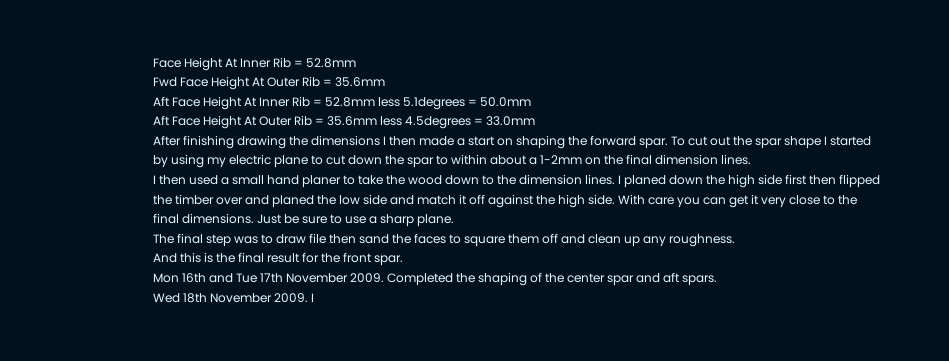Face Height At Inner Rib = 52.8mm
Fwd Face Height At Outer Rib = 35.6mm
Aft Face Height At Inner Rib = 52.8mm less 5.1degrees = 50.0mm
Aft Face Height At Outer Rib = 35.6mm less 4.5degrees = 33.0mm
After finishing drawing the dimensions I then made a start on shaping the forward spar. To cut out the spar shape I started by using my electric plane to cut down the spar to within about a 1-2mm on the final dimension lines.
I then used a small hand planer to take the wood down to the dimension lines. I planed down the high side first then flipped the timber over and planed the low side and match it off against the high side. With care you can get it very close to the final dimensions. Just be sure to use a sharp plane.
The final step was to draw file then sand the faces to square them off and clean up any roughness.
And this is the final result for the front spar.
Mon 16th and Tue 17th November 2009. Completed the shaping of the center spar and aft spars.
Wed 18th November 2009. I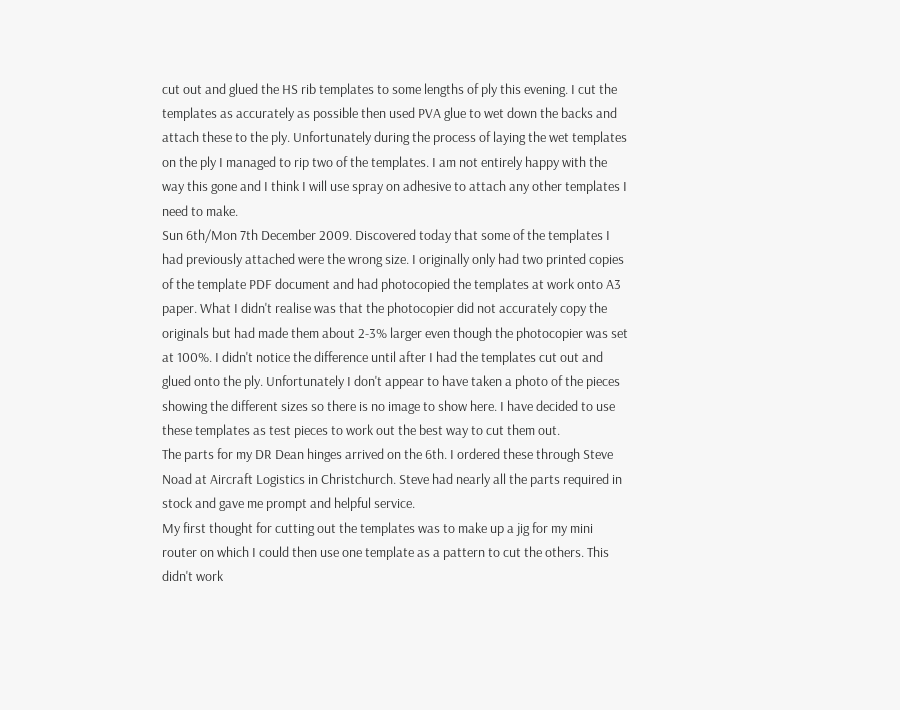cut out and glued the HS rib templates to some lengths of ply this evening. I cut the templates as accurately as possible then used PVA glue to wet down the backs and attach these to the ply. Unfortunately during the process of laying the wet templates on the ply I managed to rip two of the templates. I am not entirely happy with the way this gone and I think I will use spray on adhesive to attach any other templates I need to make.
Sun 6th/Mon 7th December 2009. Discovered today that some of the templates I had previously attached were the wrong size. I originally only had two printed copies of the template PDF document and had photocopied the templates at work onto A3 paper. What I didn't realise was that the photocopier did not accurately copy the originals but had made them about 2-3% larger even though the photocopier was set at 100%. I didn't notice the difference until after I had the templates cut out and glued onto the ply. Unfortunately I don't appear to have taken a photo of the pieces showing the different sizes so there is no image to show here. I have decided to use these templates as test pieces to work out the best way to cut them out.
The parts for my DR Dean hinges arrived on the 6th. I ordered these through Steve Noad at Aircraft Logistics in Christchurch. Steve had nearly all the parts required in stock and gave me prompt and helpful service.
My first thought for cutting out the templates was to make up a jig for my mini router on which I could then use one template as a pattern to cut the others. This didn't work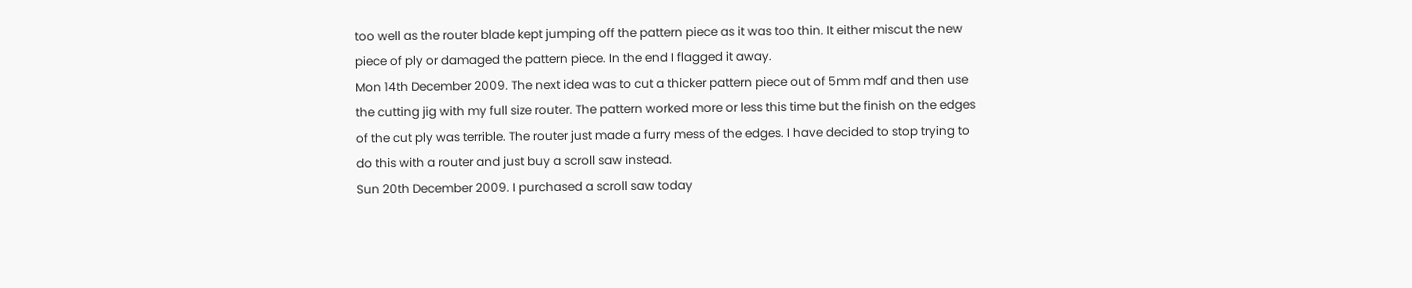too well as the router blade kept jumping off the pattern piece as it was too thin. It either miscut the new piece of ply or damaged the pattern piece. In the end I flagged it away.
Mon 14th December 2009. The next idea was to cut a thicker pattern piece out of 5mm mdf and then use the cutting jig with my full size router. The pattern worked more or less this time but the finish on the edges of the cut ply was terrible. The router just made a furry mess of the edges. I have decided to stop trying to do this with a router and just buy a scroll saw instead.
Sun 20th December 2009. I purchased a scroll saw today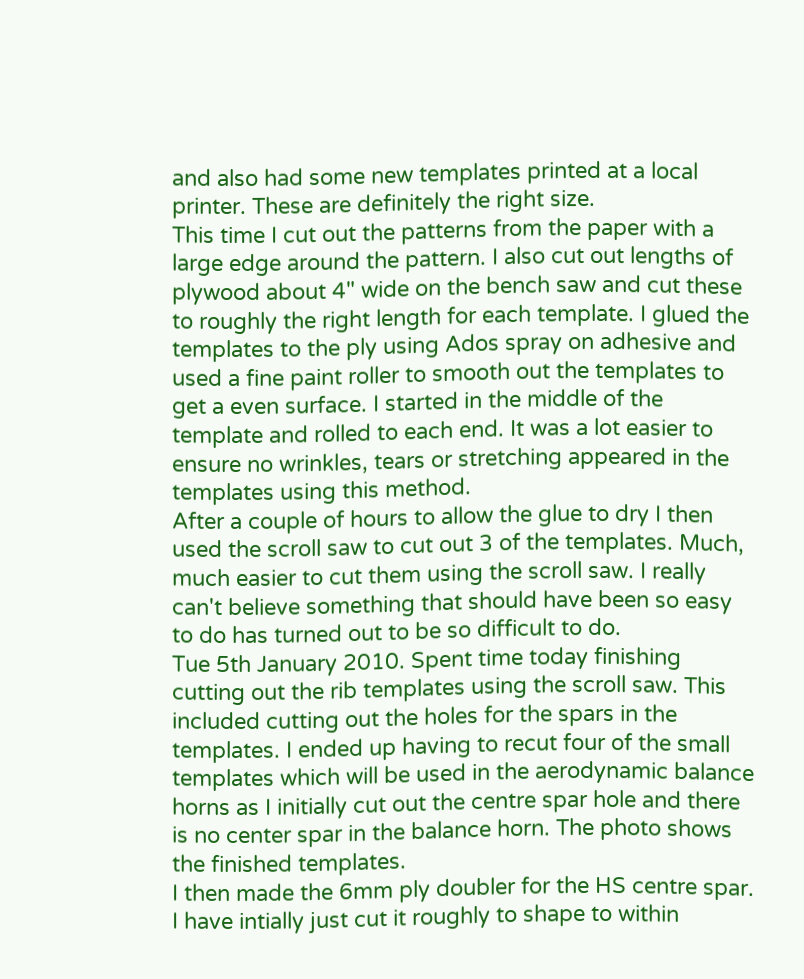and also had some new templates printed at a local printer. These are definitely the right size.
This time I cut out the patterns from the paper with a large edge around the pattern. I also cut out lengths of plywood about 4" wide on the bench saw and cut these to roughly the right length for each template. I glued the templates to the ply using Ados spray on adhesive and used a fine paint roller to smooth out the templates to get a even surface. I started in the middle of the template and rolled to each end. It was a lot easier to ensure no wrinkles, tears or stretching appeared in the templates using this method.
After a couple of hours to allow the glue to dry I then used the scroll saw to cut out 3 of the templates. Much, much easier to cut them using the scroll saw. I really can't believe something that should have been so easy to do has turned out to be so difficult to do.
Tue 5th January 2010. Spent time today finishing cutting out the rib templates using the scroll saw. This included cutting out the holes for the spars in the templates. I ended up having to recut four of the small templates which will be used in the aerodynamic balance horns as I initially cut out the centre spar hole and there is no center spar in the balance horn. The photo shows the finished templates.
I then made the 6mm ply doubler for the HS centre spar. I have intially just cut it roughly to shape to within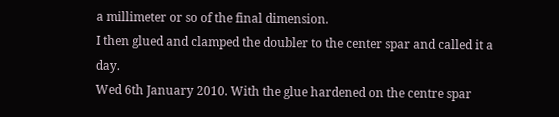a millimeter or so of the final dimension.
I then glued and clamped the doubler to the center spar and called it a day.
Wed 6th January 2010. With the glue hardened on the centre spar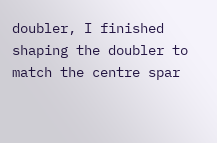doubler, I finished shaping the doubler to match the centre spar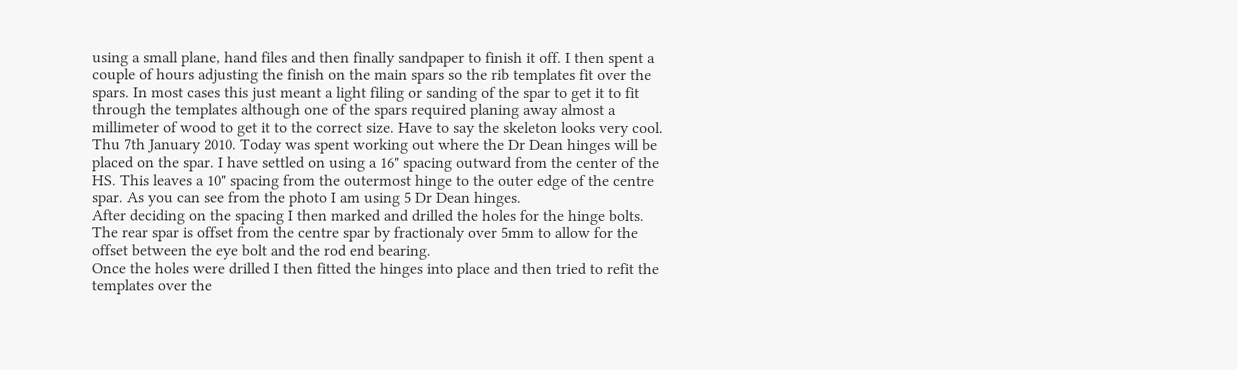using a small plane, hand files and then finally sandpaper to finish it off. I then spent a couple of hours adjusting the finish on the main spars so the rib templates fit over the spars. In most cases this just meant a light filing or sanding of the spar to get it to fit through the templates although one of the spars required planing away almost a millimeter of wood to get it to the correct size. Have to say the skeleton looks very cool.
Thu 7th January 2010. Today was spent working out where the Dr Dean hinges will be placed on the spar. I have settled on using a 16" spacing outward from the center of the HS. This leaves a 10" spacing from the outermost hinge to the outer edge of the centre spar. As you can see from the photo I am using 5 Dr Dean hinges.
After deciding on the spacing I then marked and drilled the holes for the hinge bolts. The rear spar is offset from the centre spar by fractionaly over 5mm to allow for the offset between the eye bolt and the rod end bearing.
Once the holes were drilled I then fitted the hinges into place and then tried to refit the templates over the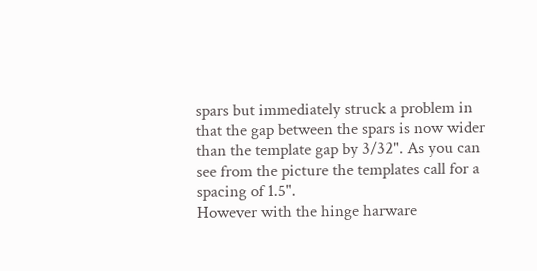spars but immediately struck a problem in that the gap between the spars is now wider than the template gap by 3/32". As you can see from the picture the templates call for a spacing of 1.5".
However with the hinge harware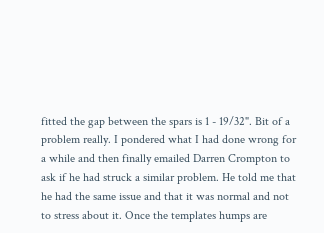fitted the gap between the spars is 1 - 19/32". Bit of a problem really. I pondered what I had done wrong for a while and then finally emailed Darren Crompton to ask if he had struck a similar problem. He told me that he had the same issue and that it was normal and not to stress about it. Once the templates humps are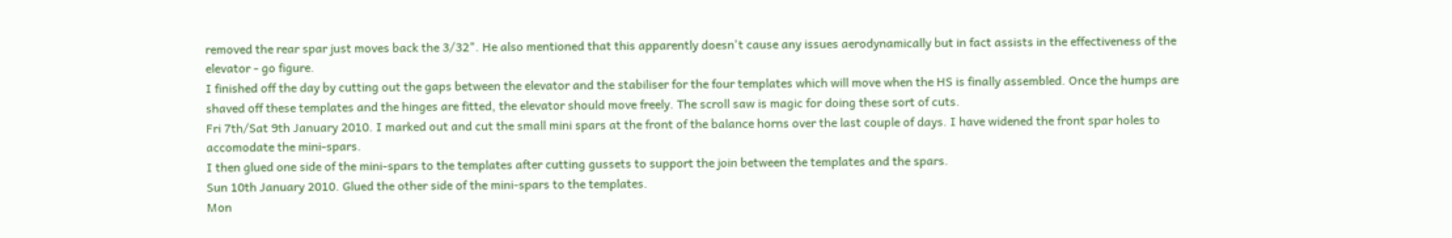removed the rear spar just moves back the 3/32". He also mentioned that this apparently doesn't cause any issues aerodynamically but in fact assists in the effectiveness of the elevator - go figure.
I finished off the day by cutting out the gaps between the elevator and the stabiliser for the four templates which will move when the HS is finally assembled. Once the humps are shaved off these templates and the hinges are fitted, the elevator should move freely. The scroll saw is magic for doing these sort of cuts.
Fri 7th/Sat 9th January 2010. I marked out and cut the small mini spars at the front of the balance horns over the last couple of days. I have widened the front spar holes to accomodate the mini-spars.
I then glued one side of the mini-spars to the templates after cutting gussets to support the join between the templates and the spars.
Sun 10th January 2010. Glued the other side of the mini-spars to the templates.
Mon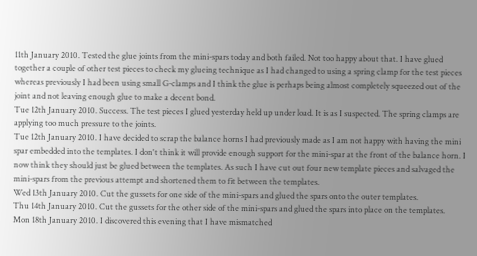11th January 2010. Tested the glue joints from the mini-spars today and both failed. Not too happy about that. I have glued together a couple of other test pieces to check my glueing technique as I had changed to using a spring clamp for the test pieces whereas previously I had been using small G-clamps and I think the glue is perhaps being almost completely squeezed out of the joint and not leaving enough glue to make a decent bond.
Tue 12th January 2010. Success. The test pieces I glued yesterday held up under load. It is as I suspected. The spring clamps are applying too much pressure to the joints.
Tue 12th January 2010. I have decided to scrap the balance horns I had previously made as I am not happy with having the mini spar embedded into the templates. I don't think it will provide enough support for the mini-spar at the front of the balance horn. I now think they should just be glued between the templates. As such I have cut out four new template pieces and salvaged the mini-spars from the previous attempt and shortened them to fit between the templates.
Wed 13th January 2010. Cut the gussets for one side of the mini-spars and glued the spars onto the outer templates.
Thu 14th January 2010. Cut the gussets for the other side of the mini-spars and glued the spars into place on the templates.
Mon 18th January 2010. I discovered this evening that I have mismatched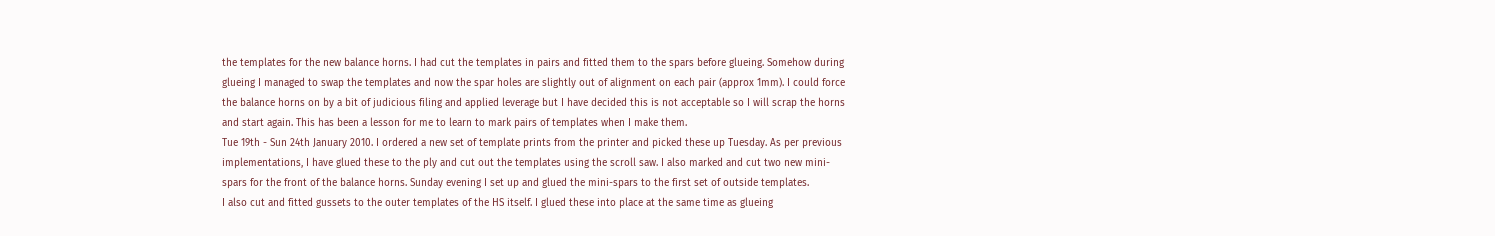the templates for the new balance horns. I had cut the templates in pairs and fitted them to the spars before glueing. Somehow during glueing I managed to swap the templates and now the spar holes are slightly out of alignment on each pair (approx 1mm). I could force the balance horns on by a bit of judicious filing and applied leverage but I have decided this is not acceptable so I will scrap the horns and start again. This has been a lesson for me to learn to mark pairs of templates when I make them.
Tue 19th - Sun 24th January 2010. I ordered a new set of template prints from the printer and picked these up Tuesday. As per previous implementations, I have glued these to the ply and cut out the templates using the scroll saw. I also marked and cut two new mini-spars for the front of the balance horns. Sunday evening I set up and glued the mini-spars to the first set of outside templates.
I also cut and fitted gussets to the outer templates of the HS itself. I glued these into place at the same time as glueing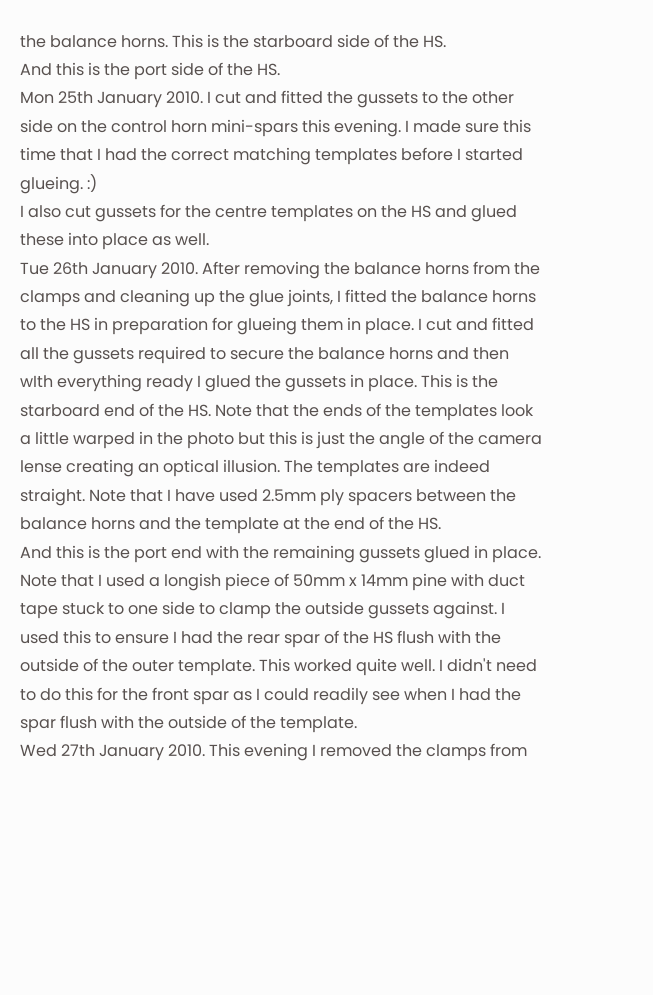the balance horns. This is the starboard side of the HS.
And this is the port side of the HS.
Mon 25th January 2010. I cut and fitted the gussets to the other side on the control horn mini-spars this evening. I made sure this time that I had the correct matching templates before I started glueing. :)
I also cut gussets for the centre templates on the HS and glued these into place as well.
Tue 26th January 2010. After removing the balance horns from the clamps and cleaning up the glue joints, I fitted the balance horns to the HS in preparation for glueing them in place. I cut and fitted all the gussets required to secure the balance horns and then wIth everything ready I glued the gussets in place. This is the starboard end of the HS. Note that the ends of the templates look a little warped in the photo but this is just the angle of the camera lense creating an optical illusion. The templates are indeed straight. Note that I have used 2.5mm ply spacers between the balance horns and the template at the end of the HS.
And this is the port end with the remaining gussets glued in place. Note that I used a longish piece of 50mm x 14mm pine with duct tape stuck to one side to clamp the outside gussets against. I used this to ensure I had the rear spar of the HS flush with the outside of the outer template. This worked quite well. I didn't need to do this for the front spar as I could readily see when I had the spar flush with the outside of the template.
Wed 27th January 2010. This evening I removed the clamps from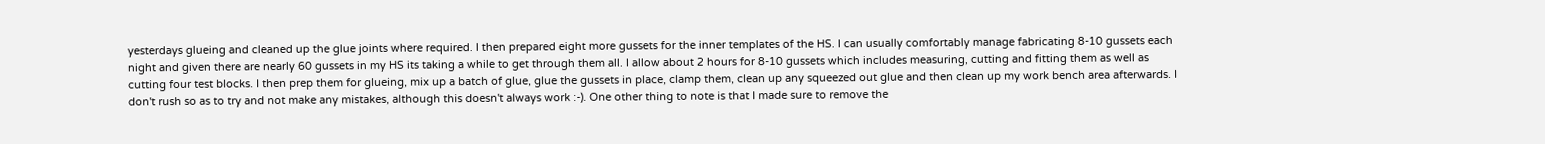yesterdays glueing and cleaned up the glue joints where required. I then prepared eight more gussets for the inner templates of the HS. I can usually comfortably manage fabricating 8-10 gussets each night and given there are nearly 60 gussets in my HS its taking a while to get through them all. I allow about 2 hours for 8-10 gussets which includes measuring, cutting and fitting them as well as cutting four test blocks. I then prep them for glueing, mix up a batch of glue, glue the gussets in place, clamp them, clean up any squeezed out glue and then clean up my work bench area afterwards. I don't rush so as to try and not make any mistakes, although this doesn't always work :-). One other thing to note is that I made sure to remove the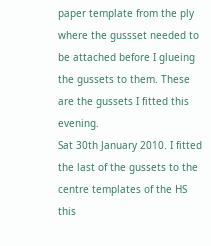paper template from the ply where the gussset needed to be attached before I glueing the gussets to them. These are the gussets I fitted this evening.
Sat 30th January 2010. I fitted the last of the gussets to the centre templates of the HS this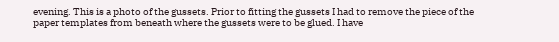evening. This is a photo of the gussets. Prior to fitting the gussets I had to remove the piece of the paper templates from beneath where the gussets were to be glued. I have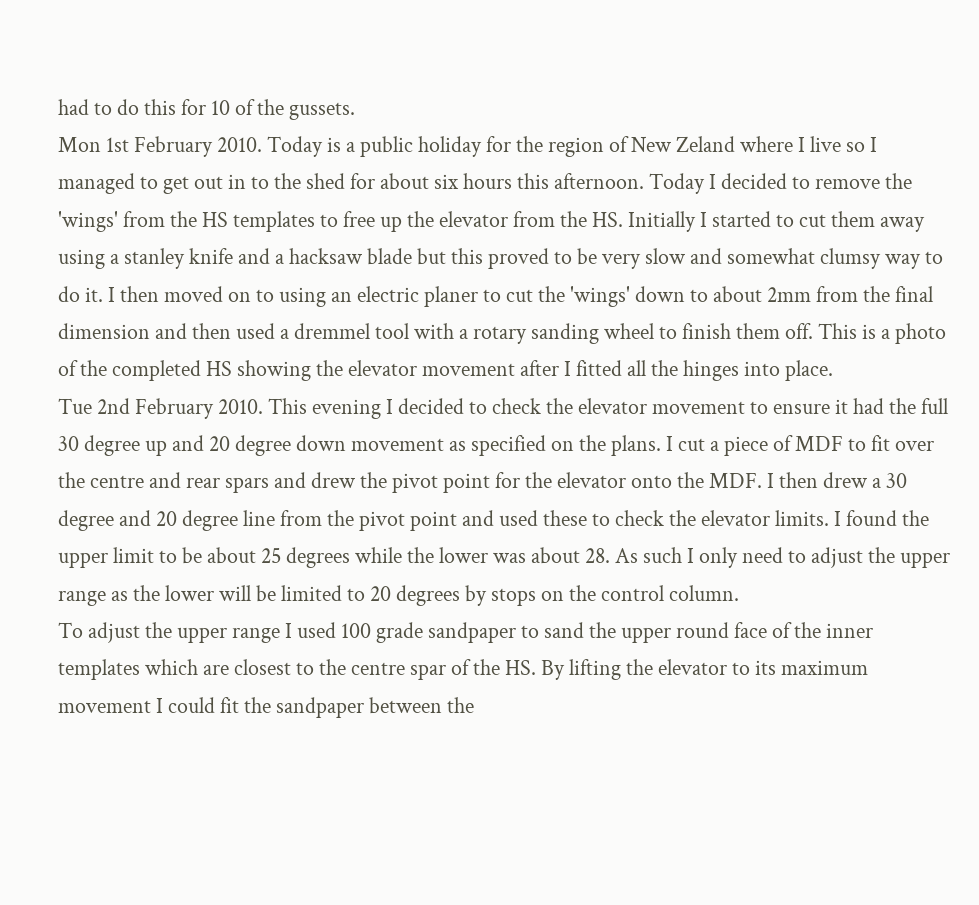had to do this for 10 of the gussets.
Mon 1st February 2010. Today is a public holiday for the region of New Zeland where I live so I managed to get out in to the shed for about six hours this afternoon. Today I decided to remove the 'wings' from the HS templates to free up the elevator from the HS. Initially I started to cut them away using a stanley knife and a hacksaw blade but this proved to be very slow and somewhat clumsy way to do it. I then moved on to using an electric planer to cut the 'wings' down to about 2mm from the final dimension and then used a dremmel tool with a rotary sanding wheel to finish them off. This is a photo of the completed HS showing the elevator movement after I fitted all the hinges into place.
Tue 2nd February 2010. This evening I decided to check the elevator movement to ensure it had the full 30 degree up and 20 degree down movement as specified on the plans. I cut a piece of MDF to fit over the centre and rear spars and drew the pivot point for the elevator onto the MDF. I then drew a 30 degree and 20 degree line from the pivot point and used these to check the elevator limits. I found the upper limit to be about 25 degrees while the lower was about 28. As such I only need to adjust the upper range as the lower will be limited to 20 degrees by stops on the control column.
To adjust the upper range I used 100 grade sandpaper to sand the upper round face of the inner templates which are closest to the centre spar of the HS. By lifting the elevator to its maximum movement I could fit the sandpaper between the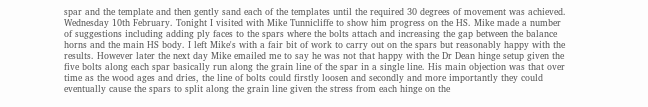spar and the template and then gently sand each of the templates until the required 30 degrees of movement was achieved.
Wednesday 10th February. Tonight I visited with Mike Tunnicliffe to show him progress on the HS. Mike made a number of suggestions including adding ply faces to the spars where the bolts attach and increasing the gap between the balance horns and the main HS body. I left Mike's with a fair bit of work to carry out on the spars but reasonably happy with the results. However later the next day Mike emailed me to say he was not that happy with the Dr Dean hinge setup given the five bolts along each spar basically run along the grain line of the spar in a single line. His main objection was that over time as the wood ages and dries, the line of bolts could firstly loosen and secondly and more importantly they could eventually cause the spars to split along the grain line given the stress from each hinge on the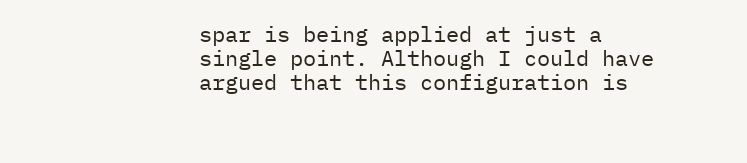spar is being applied at just a single point. Although I could have argued that this configuration is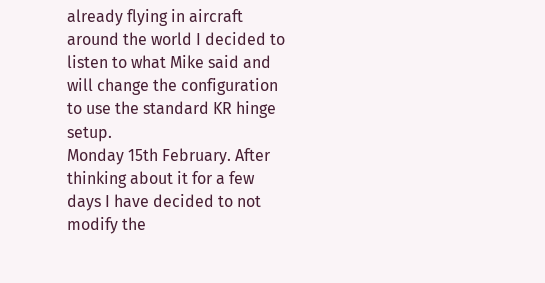already flying in aircraft around the world I decided to listen to what Mike said and will change the configuration to use the standard KR hinge setup.
Monday 15th February. After thinking about it for a few days I have decided to not modify the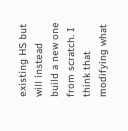existing HS but will instead build a new one from scratch. I think that modifying what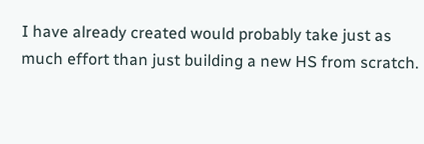I have already created would probably take just as much effort than just building a new HS from scratch.